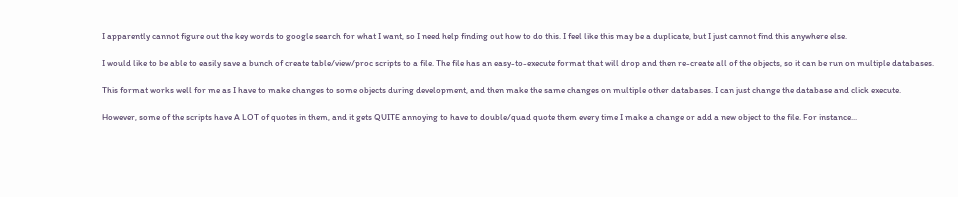I apparently cannot figure out the key words to google search for what I want, so I need help finding out how to do this. I feel like this may be a duplicate, but I just cannot find this anywhere else.

I would like to be able to easily save a bunch of create table/view/proc scripts to a file. The file has an easy-to-execute format that will drop and then re-create all of the objects, so it can be run on multiple databases.

This format works well for me as I have to make changes to some objects during development, and then make the same changes on multiple other databases. I can just change the database and click execute.

However, some of the scripts have A LOT of quotes in them, and it gets QUITE annoying to have to double/quad quote them every time I make a change or add a new object to the file. For instance...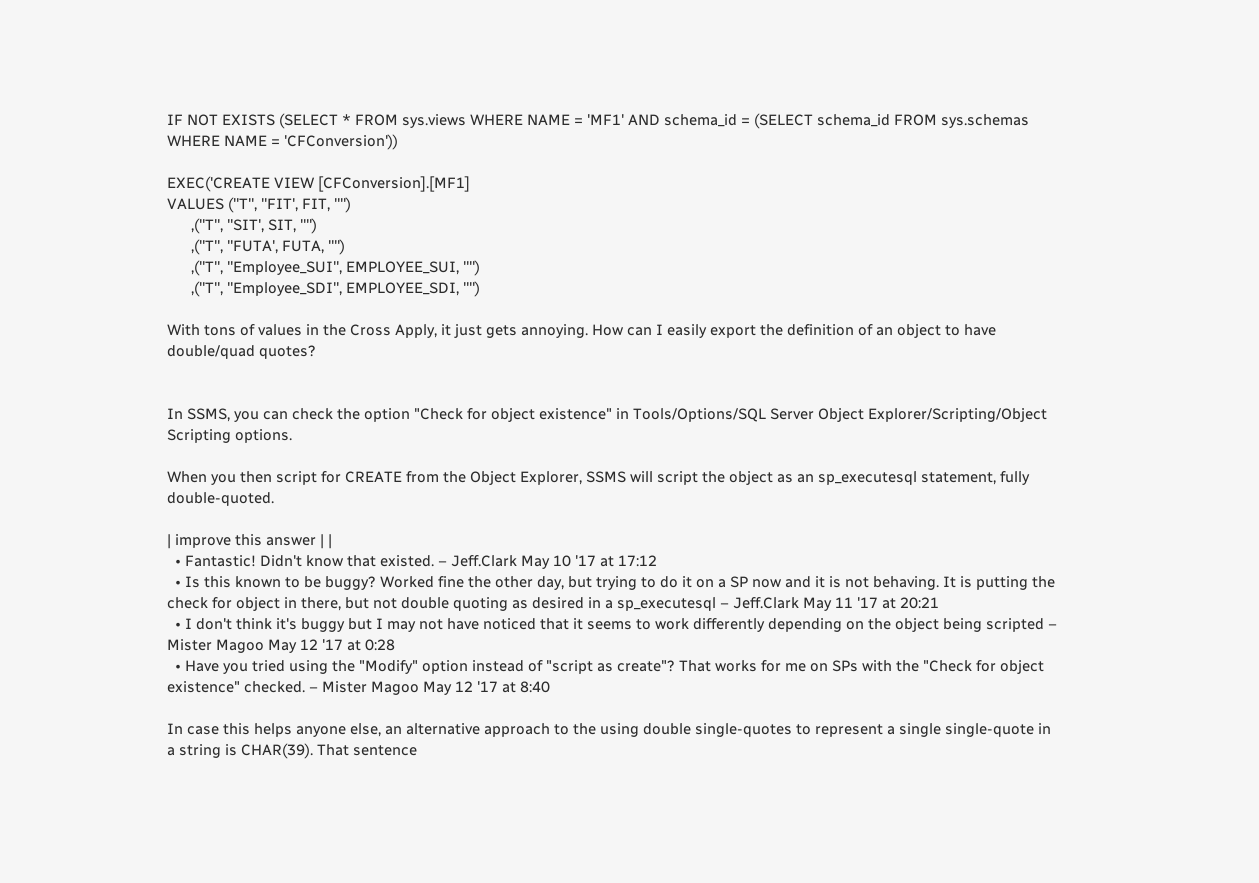IF NOT EXISTS (SELECT * FROM sys.views WHERE NAME = 'MF1' AND schema_id = (SELECT schema_id FROM sys.schemas WHERE NAME = 'CFConversion'))

EXEC('CREATE VIEW [CFConversion].[MF1]
VALUES (''T'', ''FIT', FIT, '''')
      ,(''T'', ''SIT', SIT, '''')
      ,(''T'', ''FUTA', FUTA, '''')
      ,(''T'', ''Employee_SUI'', EMPLOYEE_SUI, '''')
      ,(''T'', ''Employee_SDI'', EMPLOYEE_SDI, '''')

With tons of values in the Cross Apply, it just gets annoying. How can I easily export the definition of an object to have double/quad quotes?


In SSMS, you can check the option "Check for object existence" in Tools/Options/SQL Server Object Explorer/Scripting/Object Scripting options.

When you then script for CREATE from the Object Explorer, SSMS will script the object as an sp_executesql statement, fully double-quoted.

| improve this answer | |
  • Fantastic! Didn't know that existed. – Jeff.Clark May 10 '17 at 17:12
  • Is this known to be buggy? Worked fine the other day, but trying to do it on a SP now and it is not behaving. It is putting the check for object in there, but not double quoting as desired in a sp_executesql – Jeff.Clark May 11 '17 at 20:21
  • I don't think it's buggy but I may not have noticed that it seems to work differently depending on the object being scripted – Mister Magoo May 12 '17 at 0:28
  • Have you tried using the "Modify" option instead of "script as create"? That works for me on SPs with the "Check for object existence" checked. – Mister Magoo May 12 '17 at 8:40

In case this helps anyone else, an alternative approach to the using double single-quotes to represent a single single-quote in a string is CHAR(39). That sentence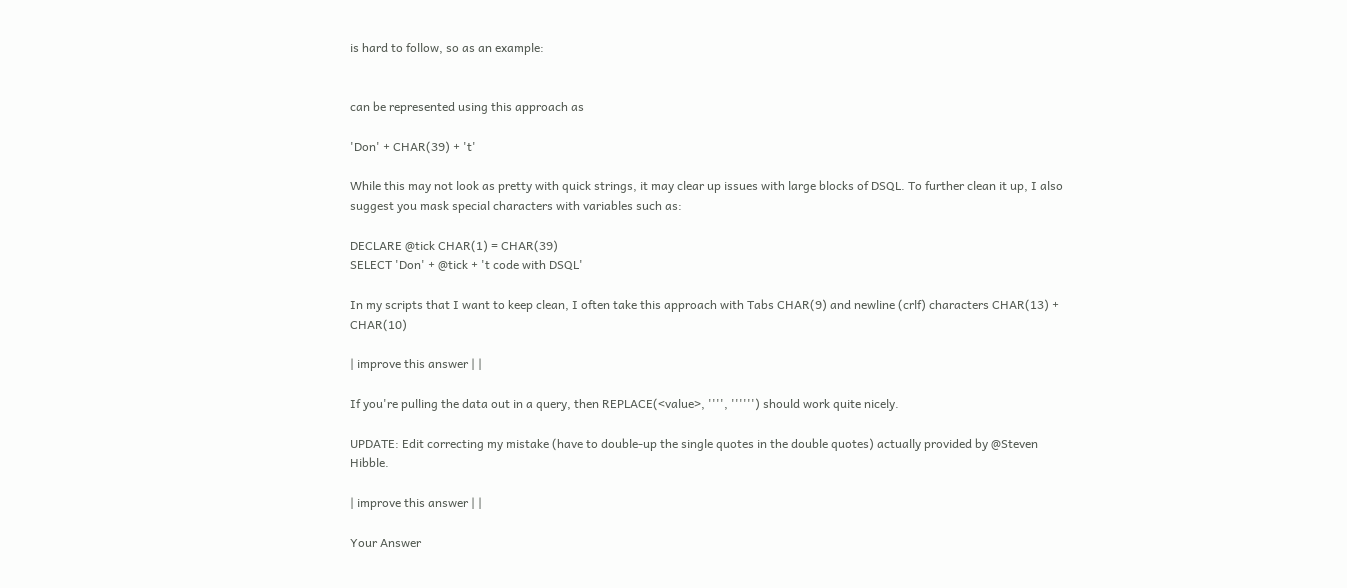is hard to follow, so as an example:


can be represented using this approach as

'Don' + CHAR(39) + 't'

While this may not look as pretty with quick strings, it may clear up issues with large blocks of DSQL. To further clean it up, I also suggest you mask special characters with variables such as:

DECLARE @tick CHAR(1) = CHAR(39)
SELECT 'Don' + @tick + 't code with DSQL'

In my scripts that I want to keep clean, I often take this approach with Tabs CHAR(9) and newline (crlf) characters CHAR(13) + CHAR(10)

| improve this answer | |

If you're pulling the data out in a query, then REPLACE(<value>, '''', '''''') should work quite nicely.

UPDATE: Edit correcting my mistake (have to double-up the single quotes in the double quotes) actually provided by @Steven Hibble.

| improve this answer | |

Your Answer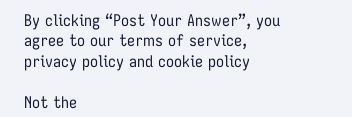By clicking “Post Your Answer”, you agree to our terms of service, privacy policy and cookie policy

Not the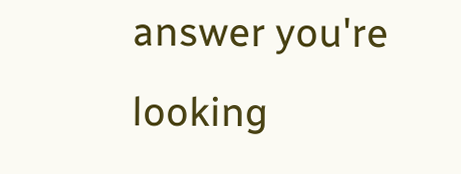answer you're looking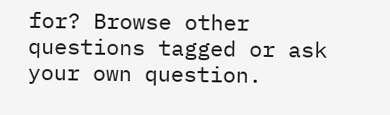for? Browse other questions tagged or ask your own question.